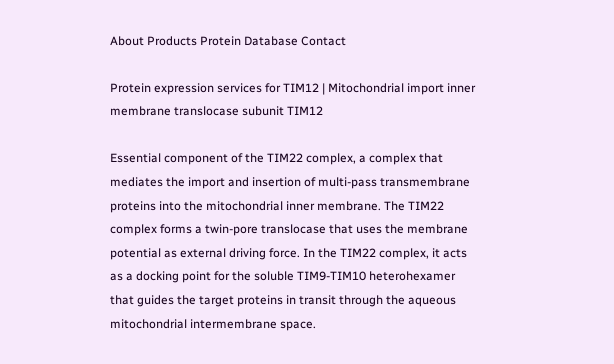About Products Protein Database Contact

Protein expression services for TIM12 | Mitochondrial import inner membrane translocase subunit TIM12

Essential component of the TIM22 complex, a complex that mediates the import and insertion of multi-pass transmembrane proteins into the mitochondrial inner membrane. The TIM22 complex forms a twin-pore translocase that uses the membrane potential as external driving force. In the TIM22 complex, it acts as a docking point for the soluble TIM9-TIM10 heterohexamer that guides the target proteins in transit through the aqueous mitochondrial intermembrane space.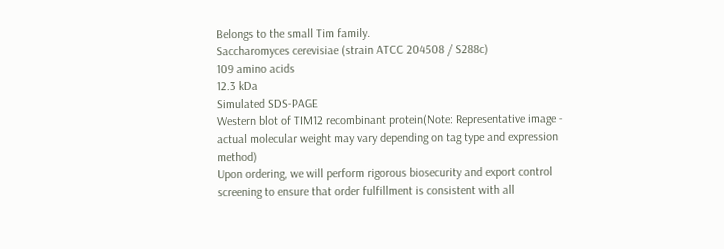Belongs to the small Tim family.
Saccharomyces cerevisiae (strain ATCC 204508 / S288c)
109 amino acids
12.3 kDa
Simulated SDS-PAGE
Western blot of TIM12 recombinant protein(Note: Representative image - actual molecular weight may vary depending on tag type and expression method)
Upon ordering, we will perform rigorous biosecurity and export control screening to ensure that order fulfillment is consistent with all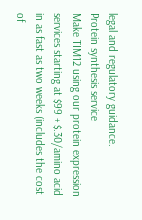legal and regulatory guidance.
Protein synthesis service
Make TIM12 using our protein expression services starting at $99 + $.30/amino acid in as fast as two weeks (includes the cost of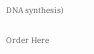DNA synthesis)

Order Here